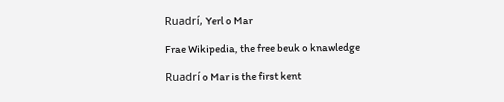Ruadrí, Yerl o Mar

Frae Wikipedia, the free beuk o knawledge

Ruadrí o Mar is the first kent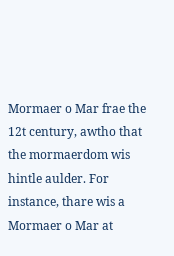Mormaer o Mar frae the 12t century, awtho that the mormaerdom wis hintle aulder. For instance, thare wis a Mormaer o Mar at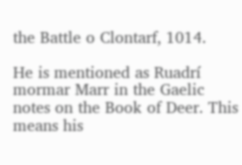the Battle o Clontarf, 1014.

He is mentioned as Ruadrí mormar Marr in the Gaelic notes on the Book of Deer. This means his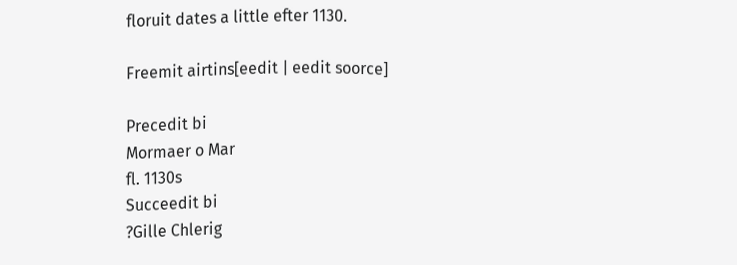floruit dates a little efter 1130.

Freemit airtins[eedit | eedit soorce]

Precedit bi
Mormaer o Mar
fl. 1130s
Succeedit bi
?Gille Chlerig